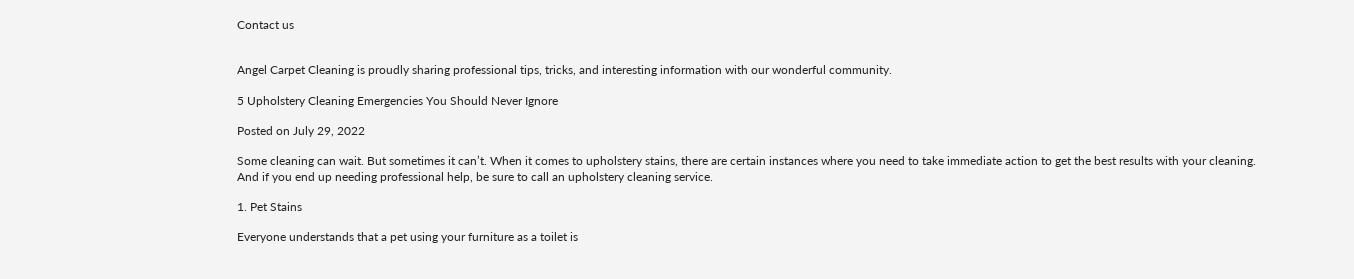Contact us


Angel Carpet Cleaning is proudly sharing professional tips, tricks, and interesting information with our wonderful community.

5 Upholstery Cleaning Emergencies You Should Never Ignore

Posted on July 29, 2022

Some cleaning can wait. But sometimes it can’t. When it comes to upholstery stains, there are certain instances where you need to take immediate action to get the best results with your cleaning. And if you end up needing professional help, be sure to call an upholstery cleaning service.

1. Pet Stains

Everyone understands that a pet using your furniture as a toilet is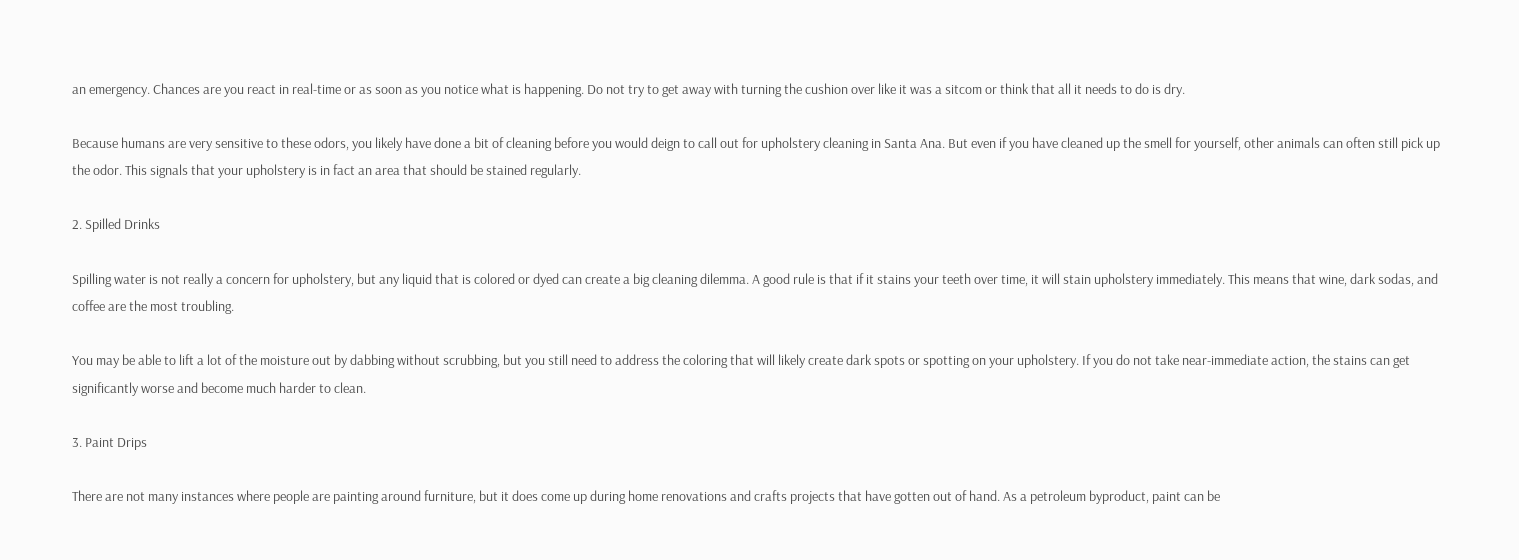an emergency. Chances are you react in real-time or as soon as you notice what is happening. Do not try to get away with turning the cushion over like it was a sitcom or think that all it needs to do is dry.

Because humans are very sensitive to these odors, you likely have done a bit of cleaning before you would deign to call out for upholstery cleaning in Santa Ana. But even if you have cleaned up the smell for yourself, other animals can often still pick up the odor. This signals that your upholstery is in fact an area that should be stained regularly.

2. Spilled Drinks

Spilling water is not really a concern for upholstery, but any liquid that is colored or dyed can create a big cleaning dilemma. A good rule is that if it stains your teeth over time, it will stain upholstery immediately. This means that wine, dark sodas, and coffee are the most troubling.

You may be able to lift a lot of the moisture out by dabbing without scrubbing, but you still need to address the coloring that will likely create dark spots or spotting on your upholstery. If you do not take near-immediate action, the stains can get significantly worse and become much harder to clean.

3. Paint Drips

There are not many instances where people are painting around furniture, but it does come up during home renovations and crafts projects that have gotten out of hand. As a petroleum byproduct, paint can be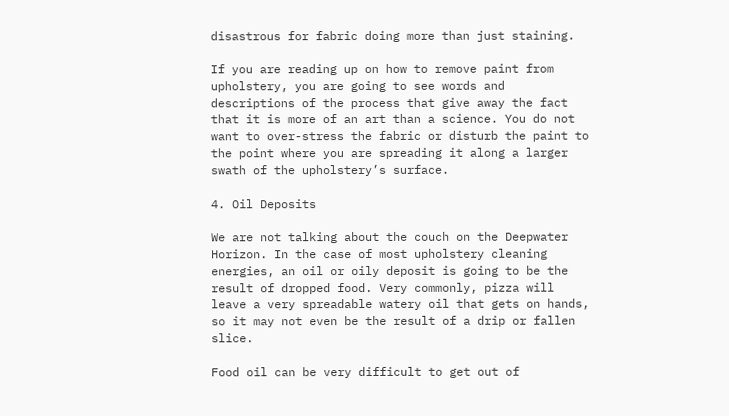disastrous for fabric doing more than just staining.

If you are reading up on how to remove paint from upholstery, you are going to see words and descriptions of the process that give away the fact that it is more of an art than a science. You do not want to over-stress the fabric or disturb the paint to the point where you are spreading it along a larger swath of the upholstery’s surface.

4. Oil Deposits

We are not talking about the couch on the Deepwater Horizon. In the case of most upholstery cleaning energies, an oil or oily deposit is going to be the result of dropped food. Very commonly, pizza will leave a very spreadable watery oil that gets on hands, so it may not even be the result of a drip or fallen slice.

Food oil can be very difficult to get out of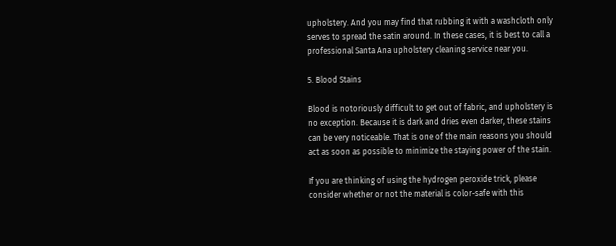upholstery. And you may find that rubbing it with a washcloth only serves to spread the satin around. In these cases, it is best to call a professional Santa Ana upholstery cleaning service near you.

5. Blood Stains

Blood is notoriously difficult to get out of fabric, and upholstery is no exception. Because it is dark and dries even darker, these stains can be very noticeable. That is one of the main reasons you should act as soon as possible to minimize the staying power of the stain.

If you are thinking of using the hydrogen peroxide trick, please consider whether or not the material is color-safe with this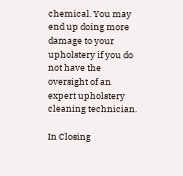chemical. You may end up doing more damage to your upholstery if you do not have the oversight of an expert upholstery cleaning technician.

In Closing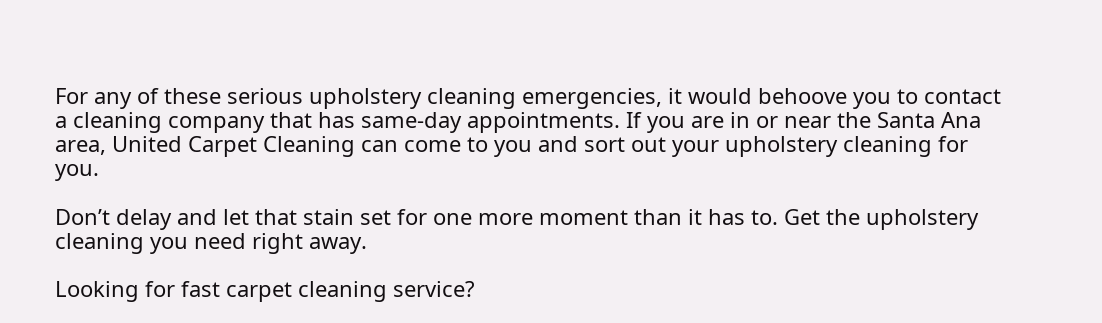For any of these serious upholstery cleaning emergencies, it would behoove you to contact a cleaning company that has same-day appointments. If you are in or near the Santa Ana area, United Carpet Cleaning can come to you and sort out your upholstery cleaning for you.

Don’t delay and let that stain set for one more moment than it has to. Get the upholstery cleaning you need right away.

Looking for fast carpet cleaning service?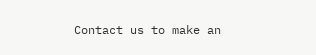Contact us to make an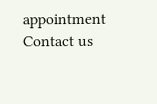appointment
Contact us